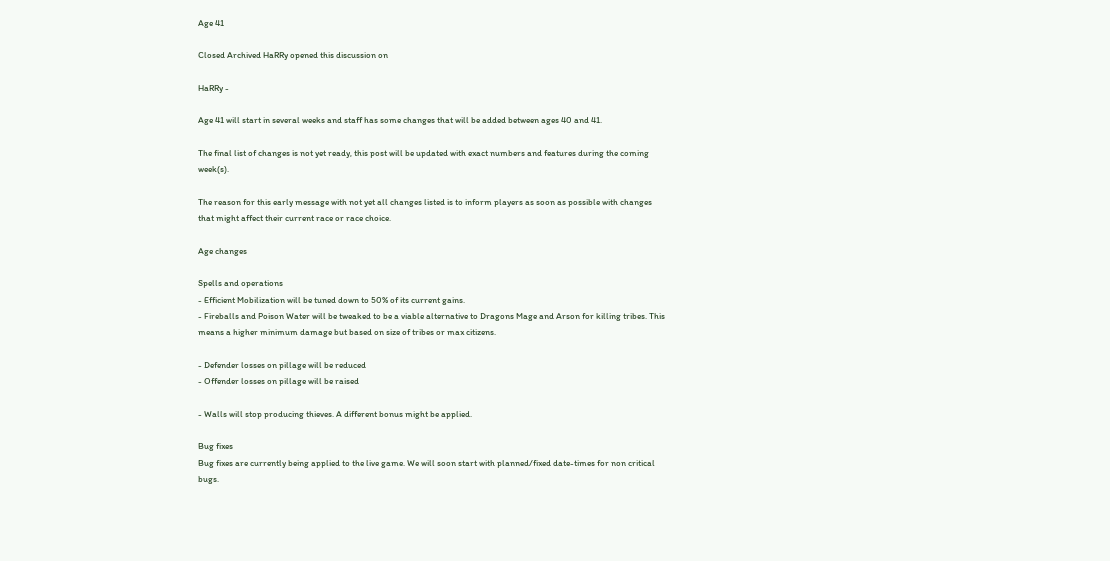Age 41

Closed Archived HaRRy opened this discussion on

HaRRy -

Age 41 will start in several weeks and staff has some changes that will be added between ages 40 and 41.

The final list of changes is not yet ready, this post will be updated with exact numbers and features during the coming week(s).

The reason for this early message with not yet all changes listed is to inform players as soon as possible with changes that might affect their current race or race choice.

Age changes

Spells and operations
- Efficient Mobilization will be tuned down to 50% of its current gains.
- Fireballs and Poison Water will be tweaked to be a viable alternative to Dragons Mage and Arson for killing tribes. This means a higher minimum damage but based on size of tribes or max citizens.

- Defender losses on pillage will be reduced
- Offender losses on pillage will be raised

- Walls will stop producing thieves. A different bonus might be applied.

Bug fixes
Bug fixes are currently being applied to the live game. We will soon start with planned/fixed date-times for non critical bugs.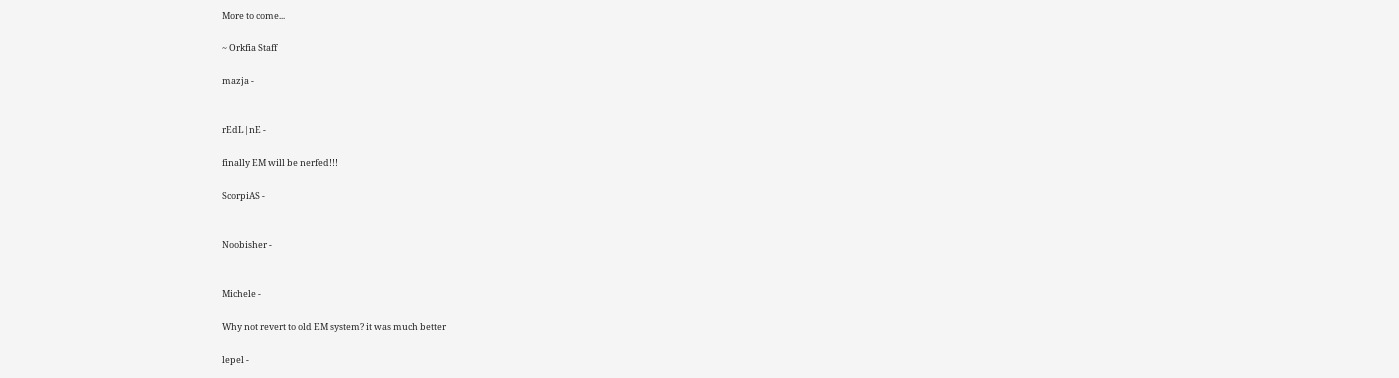More to come...

~ Orkfia Staff

mazja -


rEdL|nE -

finally EM will be nerfed!!!

ScorpiAS -


Noobisher -


Michele -

Why not revert to old EM system? it was much better

lepel -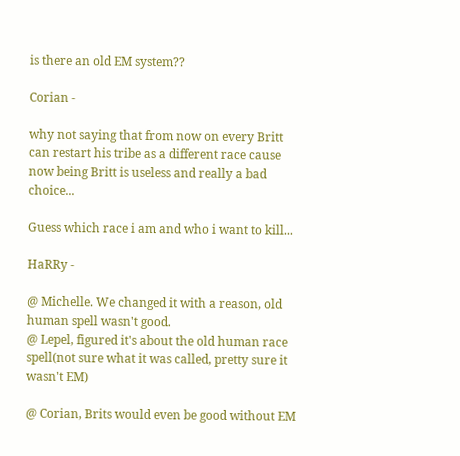is there an old EM system??

Corian -

why not saying that from now on every Britt can restart his tribe as a different race cause now being Britt is useless and really a bad choice...

Guess which race i am and who i want to kill...

HaRRy -

@ Michelle. We changed it with a reason, old human spell wasn't good.
@ Lepel, figured it's about the old human race spell(not sure what it was called, pretty sure it wasn't EM)

@ Corian, Brits would even be good without EM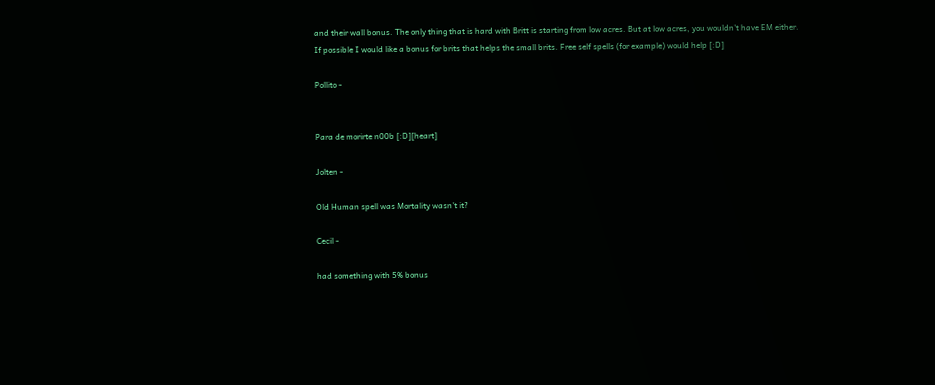and their wall bonus. The only thing that is hard with Britt is starting from low acres. But at low acres, you wouldn't have EM either.
If possible I would like a bonus for brits that helps the small brits. Free self spells (for example) would help [:D]

Pollito -


Para de morirte n00b [:D][heart]

Jolten -

Old Human spell was Mortality wasn't it?

Cecil -

had something with 5% bonus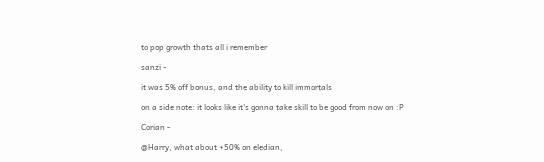to pop growth thats all i remember

sanzi -

it was 5% off bonus, and the ability to kill immortals

on a side note: it looks like it's gonna take skill to be good from now on :P

Corian -

@Harry, what about +50% on eledian,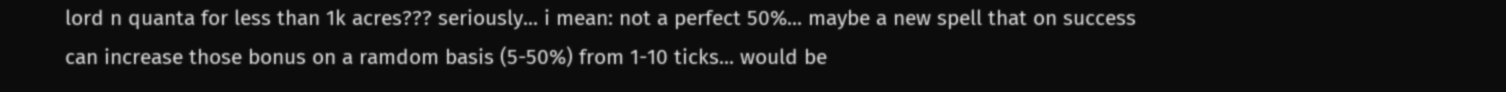lord n quanta for less than 1k acres??? seriously... i mean: not a perfect 50%... maybe a new spell that on success can increase those bonus on a ramdom basis (5-50%) from 1-10 ticks... would be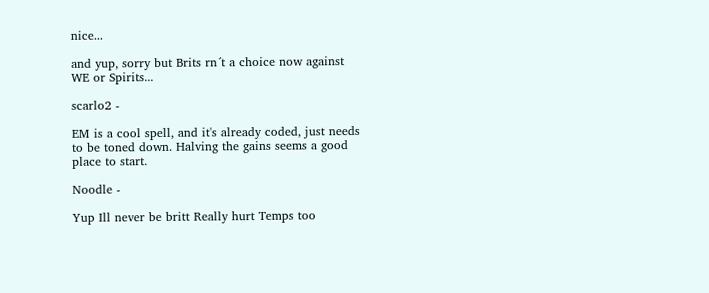nice...

and yup, sorry but Brits rn´t a choice now against WE or Spirits...

scarlo2 -

EM is a cool spell, and it's already coded, just needs to be toned down. Halving the gains seems a good place to start.

Noodle -

Yup Ill never be britt Really hurt Temps too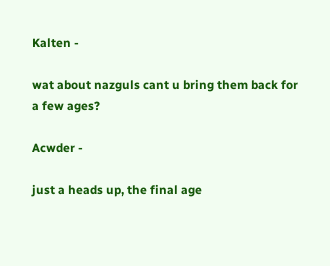Kalten -

wat about nazguls cant u bring them back for a few ages?

Acwder -

just a heads up, the final age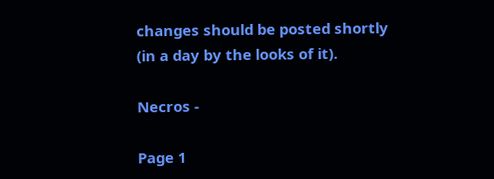changes should be posted shortly (in a day by the looks of it).

Necros -

Page 1